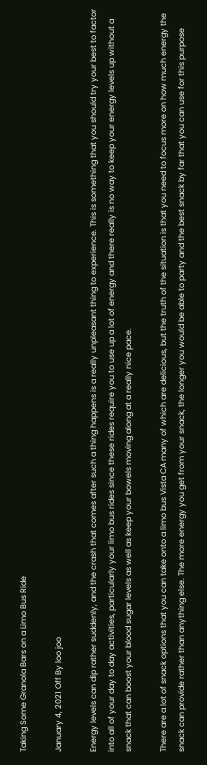Taking Some Granola Bars on a Limo Bus Ride

January 4, 2021 Off By loo joo

Energy levels can dip rather suddenly, and the crash that comes after such a thing happens is a really unpleasant thing to experience. This is something that you should try your best to factor into all of your day to day activities, particularly your limo bus rides since these rides require you to use up a lot of energy and there really is no way to keep your energy levels up without a snack that can boost your blood sugar levels as well as keep your bowels moving along at a really nice pace.

There are a lot of snack options that you can take onto a limo bus Vista CA many of which are delicious, but the truth of the situation is that you need to focus more on how much energy the snack can provide rather than anything else. The more energy you get from your snack, the longer you would be able to party and the best snack by far that you can use for this purpose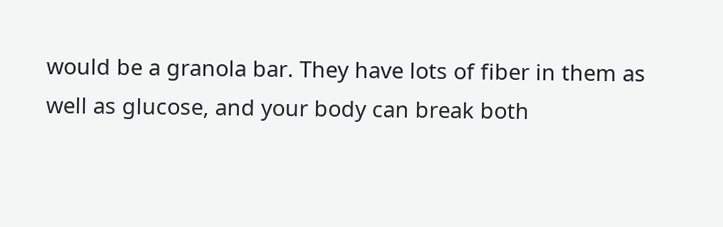would be a granola bar. They have lots of fiber in them as well as glucose, and your body can break both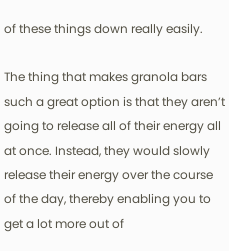of these things down really easily.

The thing that makes granola bars such a great option is that they aren’t going to release all of their energy all at once. Instead, they would slowly release their energy over the course of the day, thereby enabling you to get a lot more out of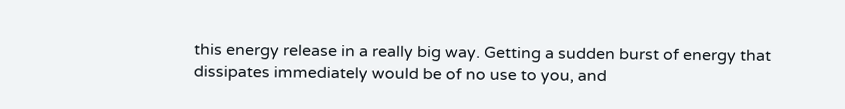this energy release in a really big way. Getting a sudden burst of energy that dissipates immediately would be of no use to you, and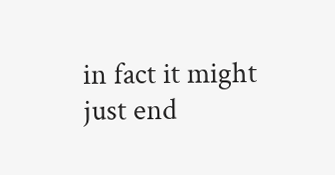in fact it might just end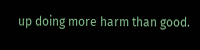up doing more harm than good.